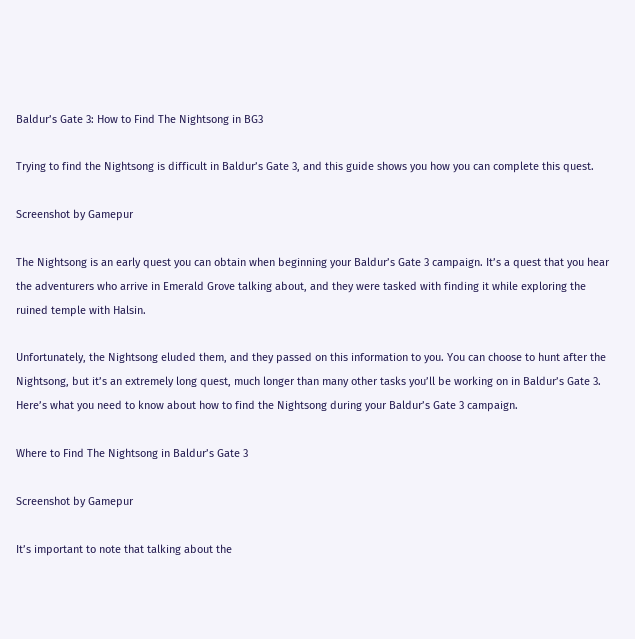Baldur’s Gate 3: How to Find The Nightsong in BG3

Trying to find the Nightsong is difficult in Baldur’s Gate 3, and this guide shows you how you can complete this quest.

Screenshot by Gamepur

The Nightsong is an early quest you can obtain when beginning your Baldur’s Gate 3 campaign. It’s a quest that you hear the adventurers who arrive in Emerald Grove talking about, and they were tasked with finding it while exploring the ruined temple with Halsin.

Unfortunately, the Nightsong eluded them, and they passed on this information to you. You can choose to hunt after the Nightsong, but it’s an extremely long quest, much longer than many other tasks you’ll be working on in Baldur’s Gate 3. Here’s what you need to know about how to find the Nightsong during your Baldur’s Gate 3 campaign.

Where to Find The Nightsong in Baldur’s Gate 3

Screenshot by Gamepur

It’s important to note that talking about the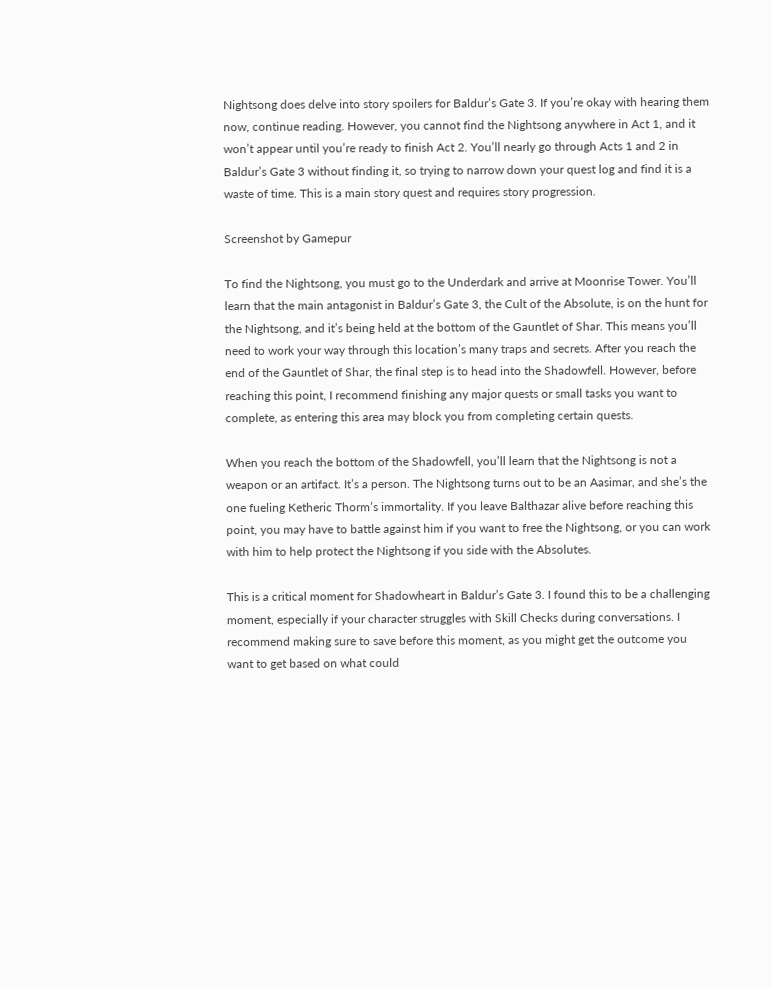Nightsong does delve into story spoilers for Baldur’s Gate 3. If you’re okay with hearing them now, continue reading. However, you cannot find the Nightsong anywhere in Act 1, and it won’t appear until you’re ready to finish Act 2. You’ll nearly go through Acts 1 and 2 in Baldur’s Gate 3 without finding it, so trying to narrow down your quest log and find it is a waste of time. This is a main story quest and requires story progression.

Screenshot by Gamepur

To find the Nightsong, you must go to the Underdark and arrive at Moonrise Tower. You’ll learn that the main antagonist in Baldur’s Gate 3, the Cult of the Absolute, is on the hunt for the Nightsong, and it’s being held at the bottom of the Gauntlet of Shar. This means you’ll need to work your way through this location’s many traps and secrets. After you reach the end of the Gauntlet of Shar, the final step is to head into the Shadowfell. However, before reaching this point, I recommend finishing any major quests or small tasks you want to complete, as entering this area may block you from completing certain quests.

When you reach the bottom of the Shadowfell, you’ll learn that the Nightsong is not a weapon or an artifact. It’s a person. The Nightsong turns out to be an Aasimar, and she’s the one fueling Ketheric Thorm’s immortality. If you leave Balthazar alive before reaching this point, you may have to battle against him if you want to free the Nightsong, or you can work with him to help protect the Nightsong if you side with the Absolutes.

This is a critical moment for Shadowheart in Baldur’s Gate 3. I found this to be a challenging moment, especially if your character struggles with Skill Checks during conversations. I recommend making sure to save before this moment, as you might get the outcome you want to get based on what could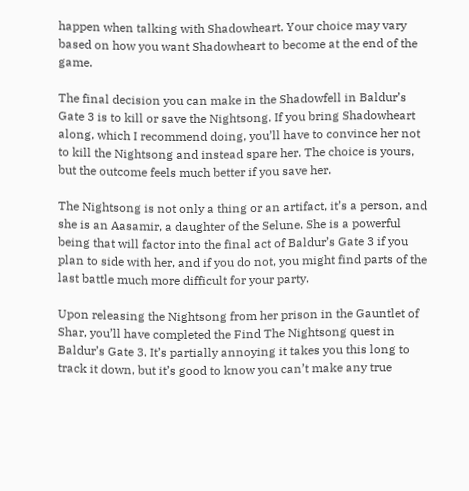happen when talking with Shadowheart. Your choice may vary based on how you want Shadowheart to become at the end of the game.

The final decision you can make in the Shadowfell in Baldur’s Gate 3 is to kill or save the Nightsong. If you bring Shadowheart along, which I recommend doing, you’ll have to convince her not to kill the Nightsong and instead spare her. The choice is yours, but the outcome feels much better if you save her.

The Nightsong is not only a thing or an artifact, it’s a person, and she is an Aasamir, a daughter of the Selune. She is a powerful being that will factor into the final act of Baldur’s Gate 3 if you plan to side with her, and if you do not, you might find parts of the last battle much more difficult for your party.

Upon releasing the Nightsong from her prison in the Gauntlet of Shar, you’ll have completed the Find The Nightsong quest in Baldur’s Gate 3. It’s partially annoying it takes you this long to track it down, but it’s good to know you can’t make any true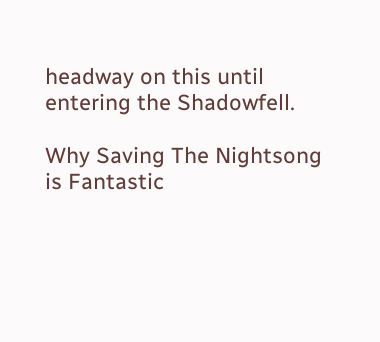headway on this until entering the Shadowfell.

Why Saving The Nightsong is Fantastic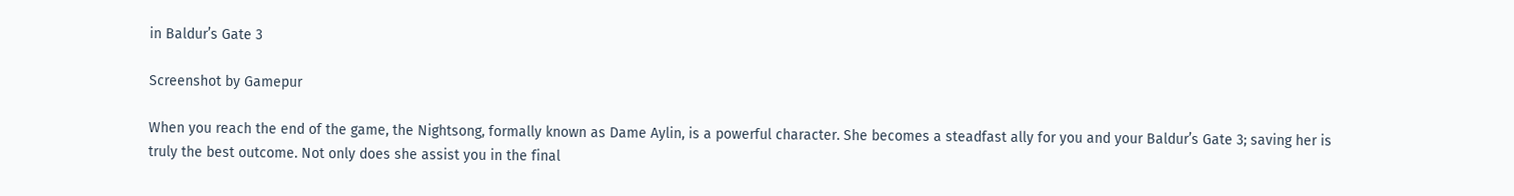in Baldur’s Gate 3

Screenshot by Gamepur

When you reach the end of the game, the Nightsong, formally known as Dame Aylin, is a powerful character. She becomes a steadfast ally for you and your Baldur’s Gate 3; saving her is truly the best outcome. Not only does she assist you in the final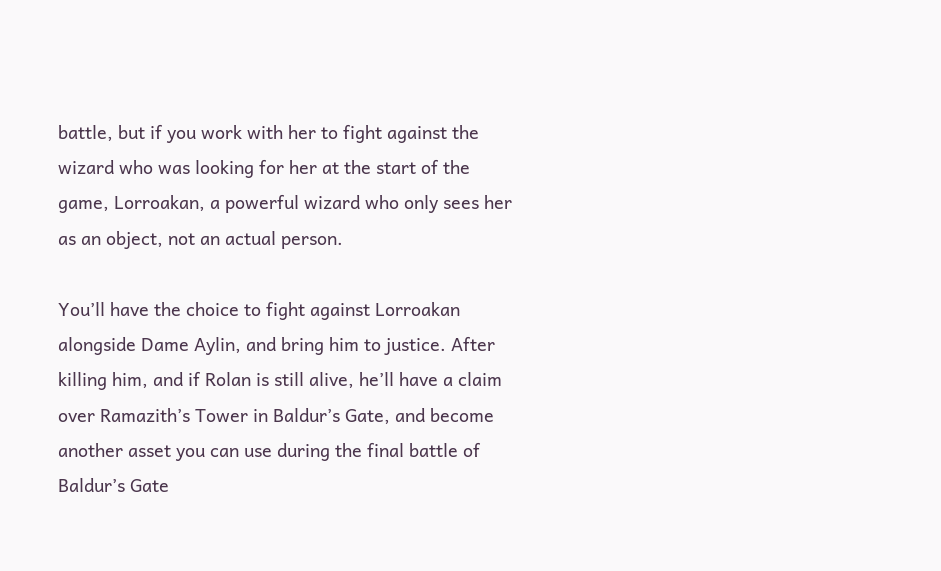battle, but if you work with her to fight against the wizard who was looking for her at the start of the game, Lorroakan, a powerful wizard who only sees her as an object, not an actual person.

You’ll have the choice to fight against Lorroakan alongside Dame Aylin, and bring him to justice. After killing him, and if Rolan is still alive, he’ll have a claim over Ramazith’s Tower in Baldur’s Gate, and become another asset you can use during the final battle of Baldur’s Gate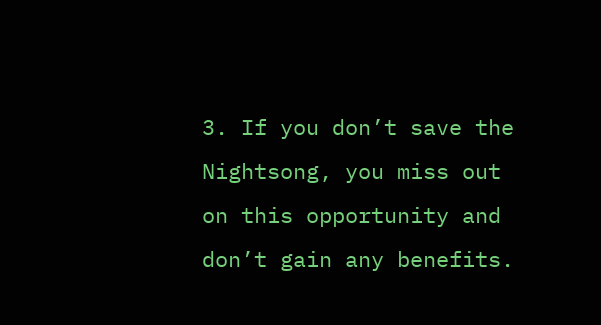3. If you don’t save the Nightsong, you miss out on this opportunity and don’t gain any benefits.